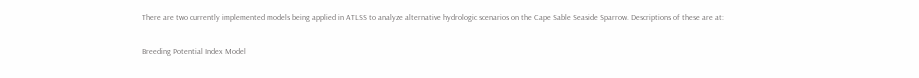There are two currently implemented models being applied in ATLSS to analyze alternative hydrologic scenarios on the Cape Sable Seaside Sparrow. Descriptions of these are at:

Breeding Potential Index Model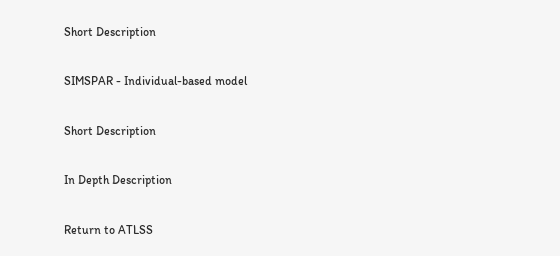Short Description

SIMSPAR - Individual-based model

Short Description

In Depth Description

Return to ATLSS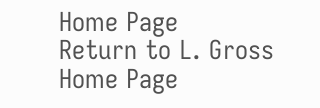Home Page
Return to L. Gross Home Page